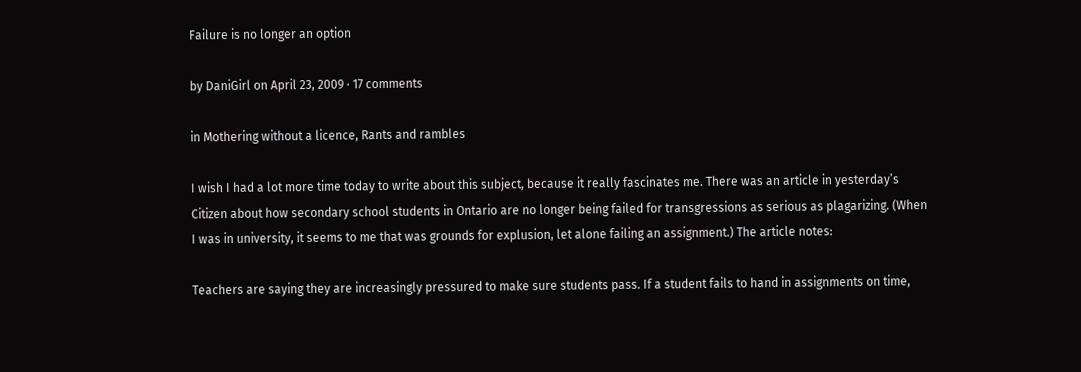Failure is no longer an option

by DaniGirl on April 23, 2009 · 17 comments

in Mothering without a licence, Rants and rambles

I wish I had a lot more time today to write about this subject, because it really fascinates me. There was an article in yesterday’s Citizen about how secondary school students in Ontario are no longer being failed for transgressions as serious as plagarizing. (When I was in university, it seems to me that was grounds for explusion, let alone failing an assignment.) The article notes:

Teachers are saying they are increasingly pressured to make sure students pass. If a student fails to hand in assignments on time,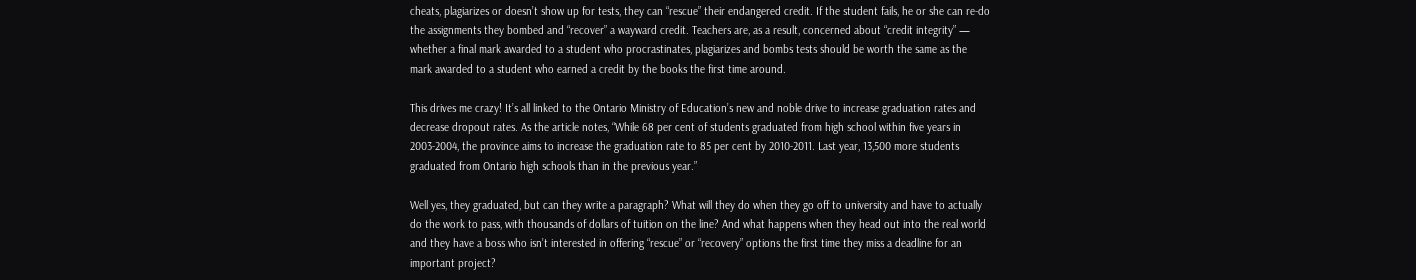cheats, plagiarizes or doesn’t show up for tests, they can “rescue” their endangered credit. If the student fails, he or she can re-do the assignments they bombed and “recover” a wayward credit. Teachers are, as a result, concerned about “credit integrity” — whether a final mark awarded to a student who procrastinates, plagiarizes and bombs tests should be worth the same as the mark awarded to a student who earned a credit by the books the first time around.

This drives me crazy! It’s all linked to the Ontario Ministry of Education’s new and noble drive to increase graduation rates and decrease dropout rates. As the article notes, “While 68 per cent of students graduated from high school within five years in 2003-2004, the province aims to increase the graduation rate to 85 per cent by 2010-2011. Last year, 13,500 more students graduated from Ontario high schools than in the previous year.”

Well yes, they graduated, but can they write a paragraph? What will they do when they go off to university and have to actually do the work to pass, with thousands of dollars of tuition on the line? And what happens when they head out into the real world and they have a boss who isn’t interested in offering “rescue” or “recovery” options the first time they miss a deadline for an important project?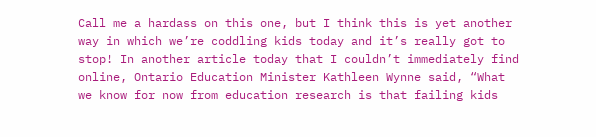Call me a hardass on this one, but I think this is yet another way in which we’re coddling kids today and it’s really got to stop! In another article today that I couldn’t immediately find online, Ontario Education Minister Kathleen Wynne said, “What we know for now from education research is that failing kids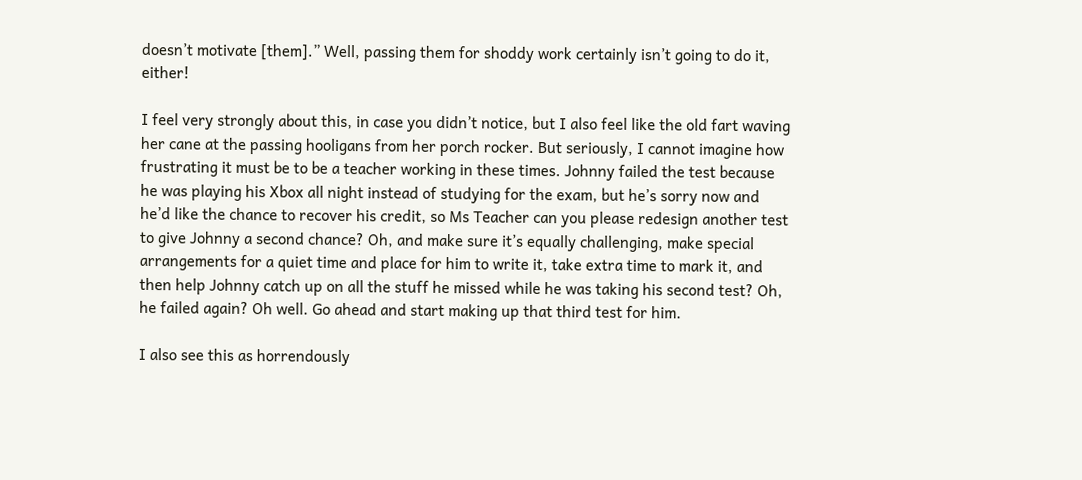doesn’t motivate [them].” Well, passing them for shoddy work certainly isn’t going to do it, either!

I feel very strongly about this, in case you didn’t notice, but I also feel like the old fart waving her cane at the passing hooligans from her porch rocker. But seriously, I cannot imagine how frustrating it must be to be a teacher working in these times. Johnny failed the test because he was playing his Xbox all night instead of studying for the exam, but he’s sorry now and he’d like the chance to recover his credit, so Ms Teacher can you please redesign another test to give Johnny a second chance? Oh, and make sure it’s equally challenging, make special arrangements for a quiet time and place for him to write it, take extra time to mark it, and then help Johnny catch up on all the stuff he missed while he was taking his second test? Oh, he failed again? Oh well. Go ahead and start making up that third test for him.

I also see this as horrendously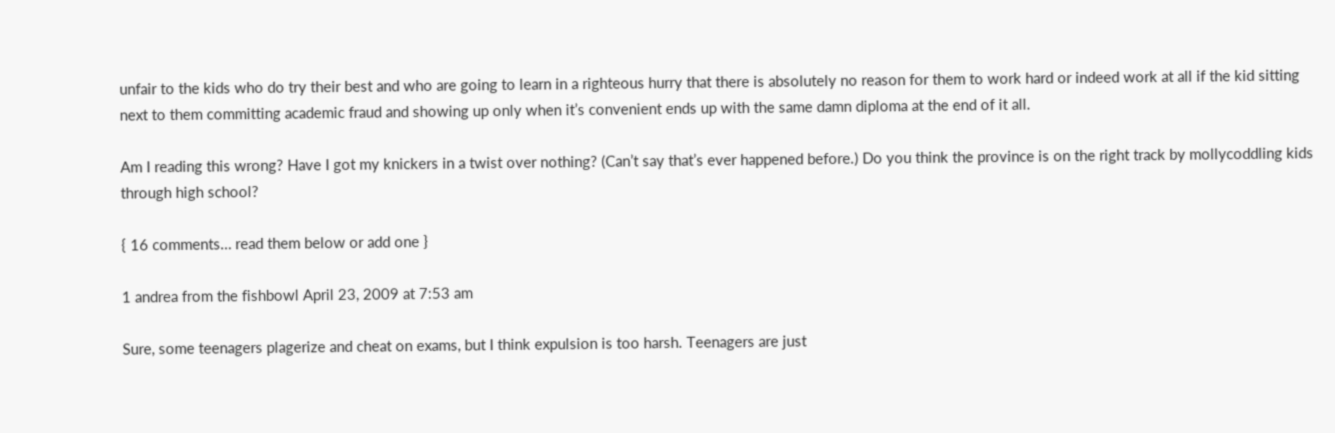unfair to the kids who do try their best and who are going to learn in a righteous hurry that there is absolutely no reason for them to work hard or indeed work at all if the kid sitting next to them committing academic fraud and showing up only when it’s convenient ends up with the same damn diploma at the end of it all.

Am I reading this wrong? Have I got my knickers in a twist over nothing? (Can’t say that’s ever happened before.) Do you think the province is on the right track by mollycoddling kids through high school?

{ 16 comments… read them below or add one }

1 andrea from the fishbowl April 23, 2009 at 7:53 am

Sure, some teenagers plagerize and cheat on exams, but I think expulsion is too harsh. Teenagers are just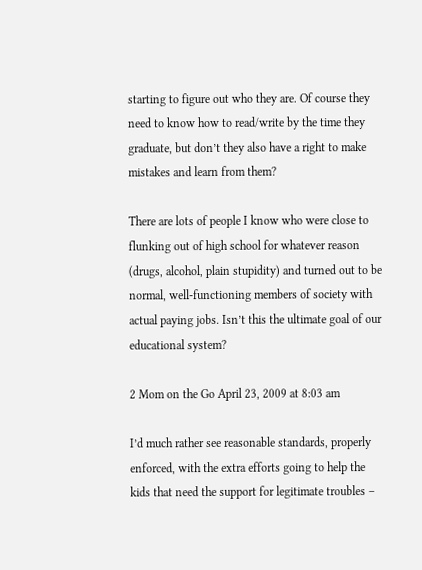starting to figure out who they are. Of course they need to know how to read/write by the time they graduate, but don’t they also have a right to make mistakes and learn from them?

There are lots of people I know who were close to flunking out of high school for whatever reason (drugs, alcohol, plain stupidity) and turned out to be normal, well-functioning members of society with actual paying jobs. Isn’t this the ultimate goal of our educational system?

2 Mom on the Go April 23, 2009 at 8:03 am

I’d much rather see reasonable standards, properly enforced, with the extra efforts going to help the kids that need the support for legitimate troubles –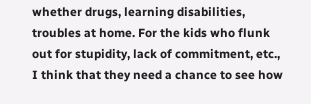whether drugs, learning disabilities, troubles at home. For the kids who flunk out for stupidity, lack of commitment, etc., I think that they need a chance to see how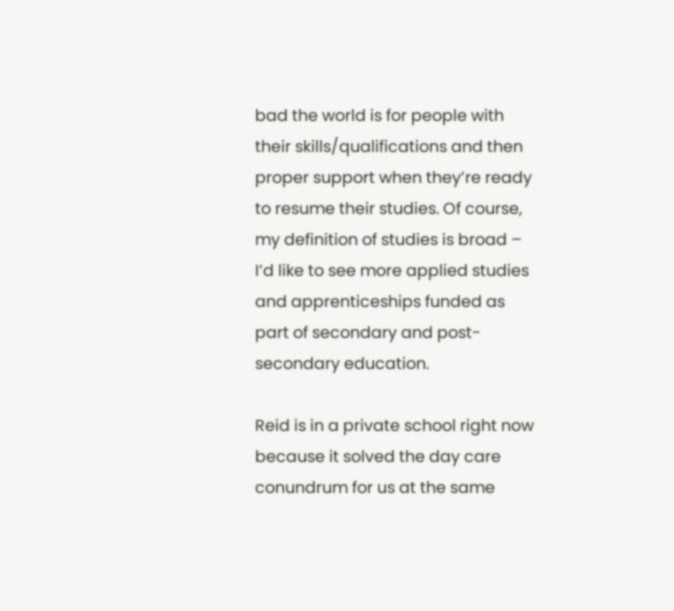bad the world is for people with their skills/qualifications and then proper support when they’re ready to resume their studies. Of course, my definition of studies is broad – I’d like to see more applied studies and apprenticeships funded as part of secondary and post-secondary education.

Reid is in a private school right now because it solved the day care conundrum for us at the same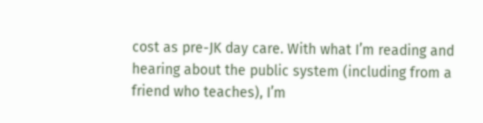cost as pre-JK day care. With what I’m reading and hearing about the public system (including from a friend who teaches), I’m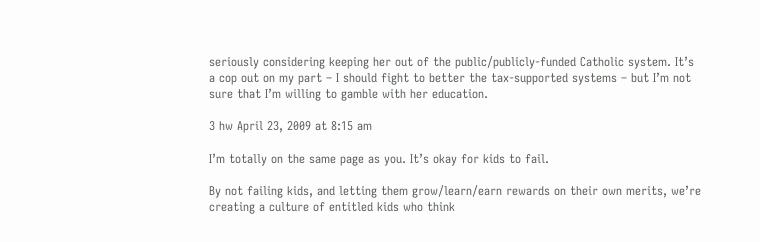seriously considering keeping her out of the public/publicly-funded Catholic system. It’s a cop out on my part – I should fight to better the tax-supported systems – but I’m not sure that I’m willing to gamble with her education.

3 hw April 23, 2009 at 8:15 am

I’m totally on the same page as you. It’s okay for kids to fail.

By not failing kids, and letting them grow/learn/earn rewards on their own merits, we’re creating a culture of entitled kids who think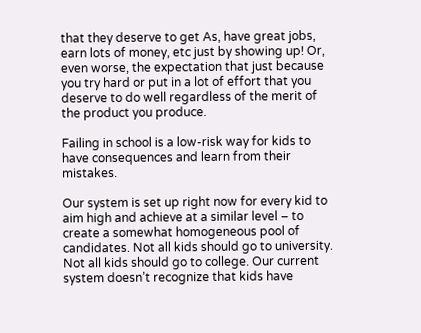that they deserve to get As, have great jobs, earn lots of money, etc just by showing up! Or, even worse, the expectation that just because you try hard or put in a lot of effort that you deserve to do well regardless of the merit of the product you produce.

Failing in school is a low-risk way for kids to have consequences and learn from their mistakes.

Our system is set up right now for every kid to aim high and achieve at a similar level – to create a somewhat homogeneous pool of candidates. Not all kids should go to university. Not all kids should go to college. Our current system doesn’t recognize that kids have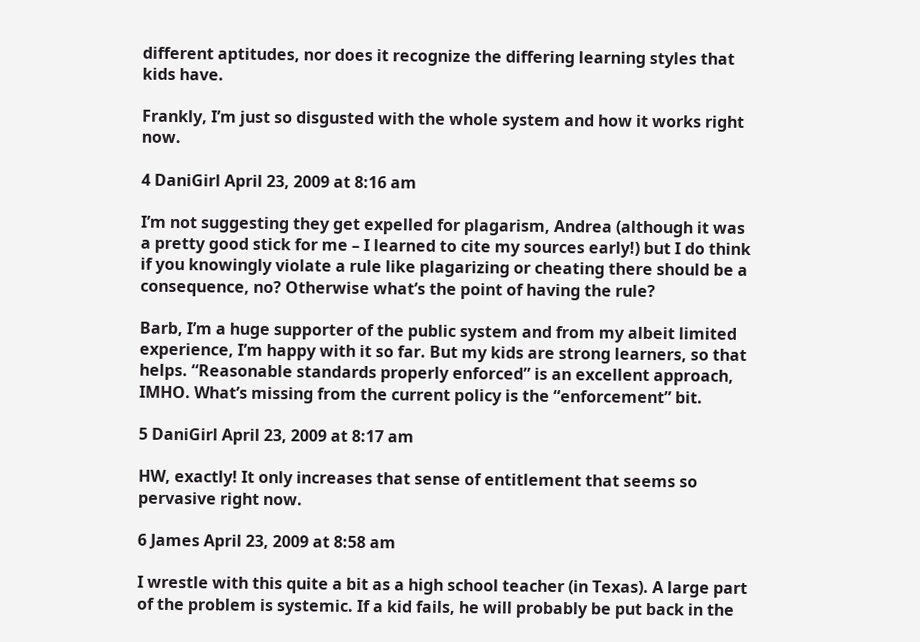different aptitudes, nor does it recognize the differing learning styles that kids have.

Frankly, I’m just so disgusted with the whole system and how it works right now.

4 DaniGirl April 23, 2009 at 8:16 am

I’m not suggesting they get expelled for plagarism, Andrea (although it was a pretty good stick for me – I learned to cite my sources early!) but I do think if you knowingly violate a rule like plagarizing or cheating there should be a consequence, no? Otherwise what’s the point of having the rule?

Barb, I’m a huge supporter of the public system and from my albeit limited experience, I’m happy with it so far. But my kids are strong learners, so that helps. “Reasonable standards properly enforced” is an excellent approach, IMHO. What’s missing from the current policy is the “enforcement” bit.

5 DaniGirl April 23, 2009 at 8:17 am

HW, exactly! It only increases that sense of entitlement that seems so pervasive right now.

6 James April 23, 2009 at 8:58 am

I wrestle with this quite a bit as a high school teacher (in Texas). A large part of the problem is systemic. If a kid fails, he will probably be put back in the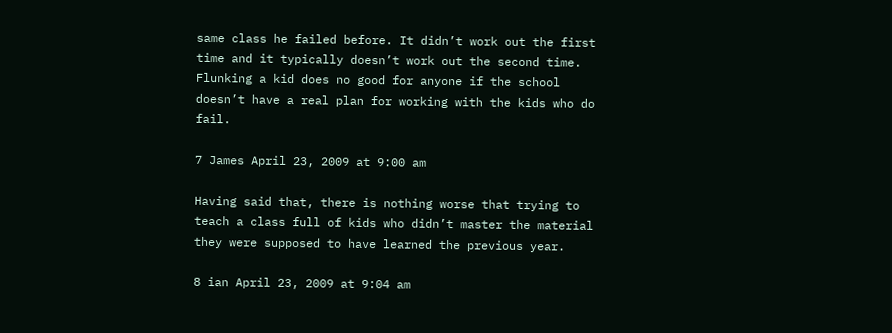same class he failed before. It didn’t work out the first time and it typically doesn’t work out the second time. Flunking a kid does no good for anyone if the school doesn’t have a real plan for working with the kids who do fail.

7 James April 23, 2009 at 9:00 am

Having said that, there is nothing worse that trying to teach a class full of kids who didn’t master the material they were supposed to have learned the previous year.

8 ian April 23, 2009 at 9:04 am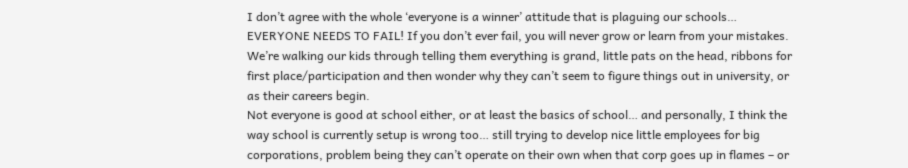I don’t agree with the whole ‘everyone is a winner’ attitude that is plaguing our schools… EVERYONE NEEDS TO FAIL! If you don’t ever fail, you will never grow or learn from your mistakes. We’re walking our kids through telling them everything is grand, little pats on the head, ribbons for first place/participation and then wonder why they can’t seem to figure things out in university, or as their careers begin.
Not everyone is good at school either, or at least the basics of school… and personally, I think the way school is currently setup is wrong too… still trying to develop nice little employees for big corporations, problem being they can’t operate on their own when that corp goes up in flames – or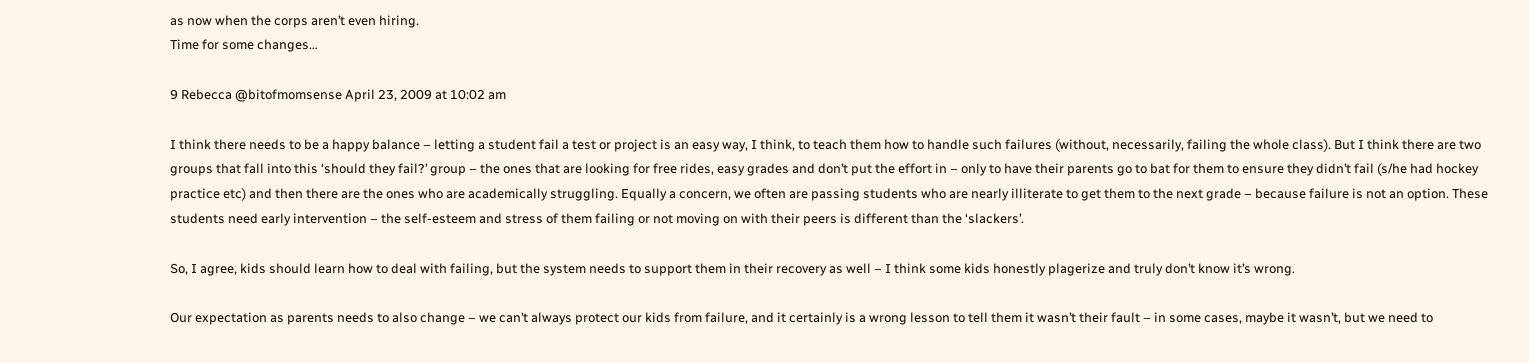as now when the corps aren’t even hiring.
Time for some changes…

9 Rebecca @bitofmomsense April 23, 2009 at 10:02 am

I think there needs to be a happy balance – letting a student fail a test or project is an easy way, I think, to teach them how to handle such failures (without, necessarily, failing the whole class). But I think there are two groups that fall into this ‘should they fail?’ group – the ones that are looking for free rides, easy grades and don’t put the effort in – only to have their parents go to bat for them to ensure they didn’t fail (s/he had hockey practice etc) and then there are the ones who are academically struggling. Equally a concern, we often are passing students who are nearly illiterate to get them to the next grade – because failure is not an option. These students need early intervention – the self-esteem and stress of them failing or not moving on with their peers is different than the ‘slackers’.

So, I agree, kids should learn how to deal with failing, but the system needs to support them in their recovery as well – I think some kids honestly plagerize and truly don’t know it’s wrong.

Our expectation as parents needs to also change – we can’t always protect our kids from failure, and it certainly is a wrong lesson to tell them it wasn’t their fault – in some cases, maybe it wasn’t, but we need to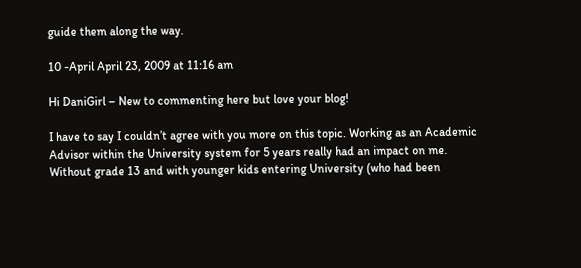guide them along the way.

10 -April April 23, 2009 at 11:16 am

Hi DaniGirl – New to commenting here but love your blog!

I have to say I couldn’t agree with you more on this topic. Working as an Academic Advisor within the University system for 5 years really had an impact on me. Without grade 13 and with younger kids entering University (who had been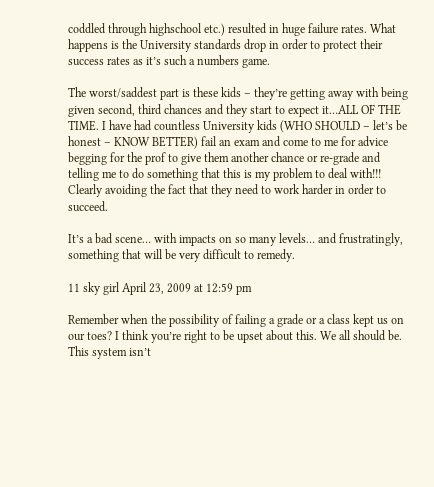coddled through highschool etc.) resulted in huge failure rates. What happens is the University standards drop in order to protect their success rates as it’s such a numbers game.

The worst/saddest part is these kids – they’re getting away with being given second, third chances and they start to expect it…ALL OF THE TIME. I have had countless University kids (WHO SHOULD – let’s be honest – KNOW BETTER) fail an exam and come to me for advice begging for the prof to give them another chance or re-grade and telling me to do something that this is my problem to deal with!!! Clearly avoiding the fact that they need to work harder in order to succeed.

It’s a bad scene… with impacts on so many levels… and frustratingly, something that will be very difficult to remedy.

11 sky girl April 23, 2009 at 12:59 pm

Remember when the possibility of failing a grade or a class kept us on our toes? I think you’re right to be upset about this. We all should be. This system isn’t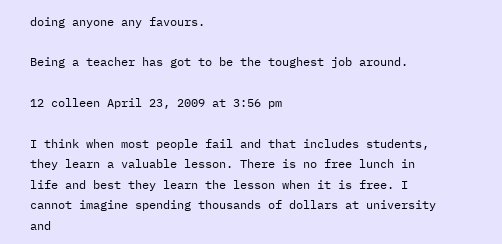doing anyone any favours.

Being a teacher has got to be the toughest job around.

12 colleen April 23, 2009 at 3:56 pm

I think when most people fail and that includes students, they learn a valuable lesson. There is no free lunch in life and best they learn the lesson when it is free. I cannot imagine spending thousands of dollars at university and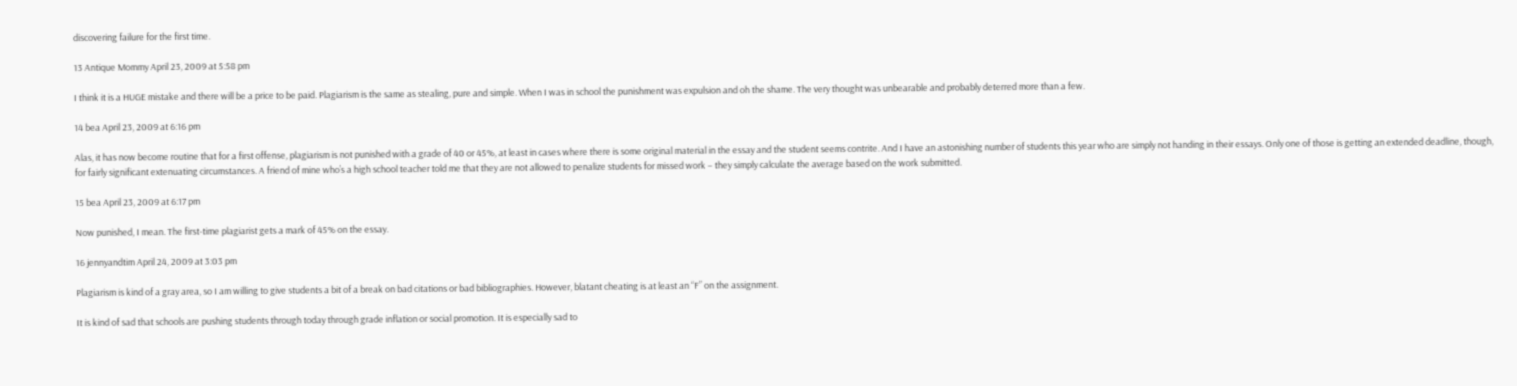discovering failure for the first time.

13 Antique Mommy April 23, 2009 at 5:58 pm

I think it is a HUGE mistake and there will be a price to be paid. Plagiarism is the same as stealing, pure and simple. When I was in school the punishment was expulsion and oh the shame. The very thought was unbearable and probably deterred more than a few.

14 bea April 23, 2009 at 6:16 pm

Alas, it has now become routine that for a first offense, plagiarism is not punished with a grade of 40 or 45%, at least in cases where there is some original material in the essay and the student seems contrite. And I have an astonishing number of students this year who are simply not handing in their essays. Only one of those is getting an extended deadline, though, for fairly significant extenuating circumstances. A friend of mine who’s a high school teacher told me that they are not allowed to penalize students for missed work – they simply calculate the average based on the work submitted.

15 bea April 23, 2009 at 6:17 pm

Now punished, I mean. The first-time plagiarist gets a mark of 45% on the essay.

16 jennyandtim April 24, 2009 at 3:03 pm

Plagiarism is kind of a gray area, so I am willing to give students a bit of a break on bad citations or bad bibliographies. However, blatant cheating is at least an “F” on the assignment.

It is kind of sad that schools are pushing students through today through grade inflation or social promotion. It is especially sad to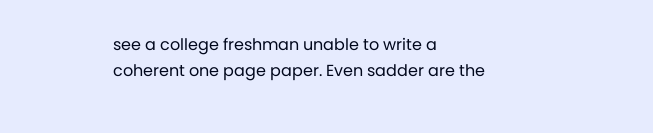see a college freshman unable to write a coherent one page paper. Even sadder are the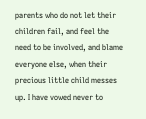parents who do not let their children fail, and feel the need to be involved, and blame everyone else, when their precious little child messes up. I have vowed never to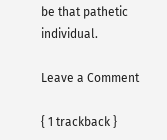be that pathetic individual.

Leave a Comment

{ 1 trackback }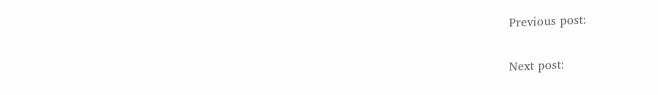Previous post:

Next post: